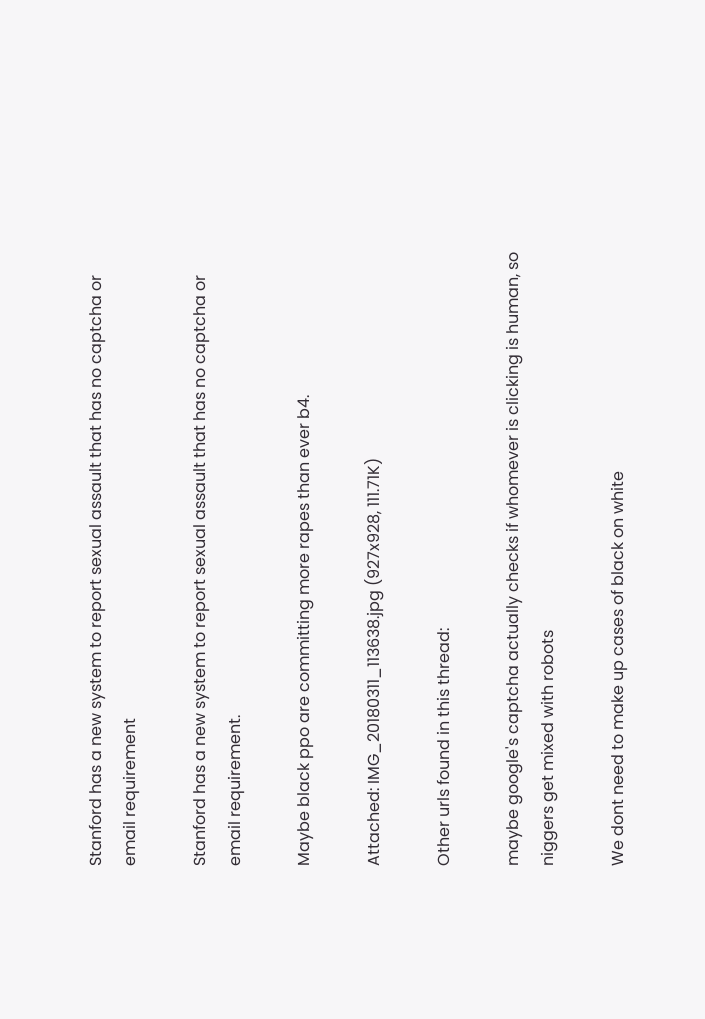Stanford has a new system to report sexual assault that has no captcha or email requirement

Stanford has a new system to report sexual assault that has no captcha or email requirement.

Maybe black ppo are committing more rapes than ever b4.

Attached: IMG_20180311_113638.jpg (927x928, 111.71K)

Other urls found in this thread:

maybe google's captcha actually checks if whomever is clicking is human, so niggers get mixed with robots

We dont need to make up cases of black on white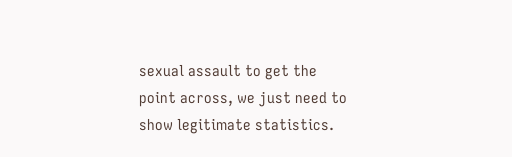sexual assault to get the point across, we just need to show legitimate statistics.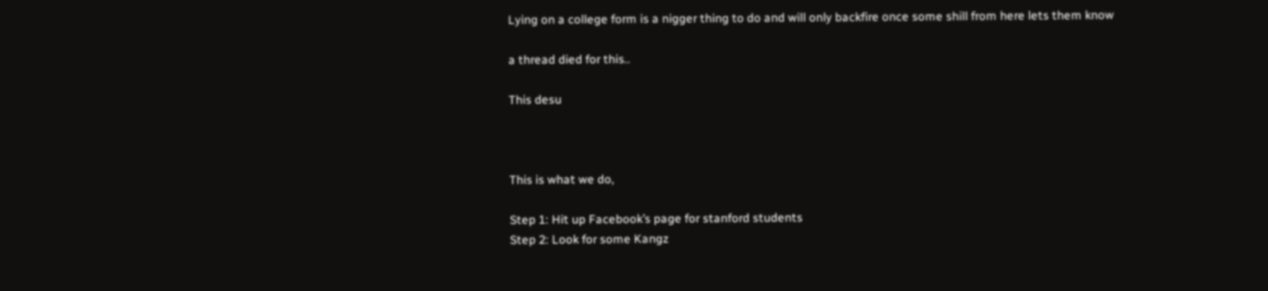Lying on a college form is a nigger thing to do and will only backfire once some shill from here lets them know

a thread died for this..

This desu



This is what we do,

Step 1: Hit up Facebook’s page for stanford students
Step 2: Look for some Kangz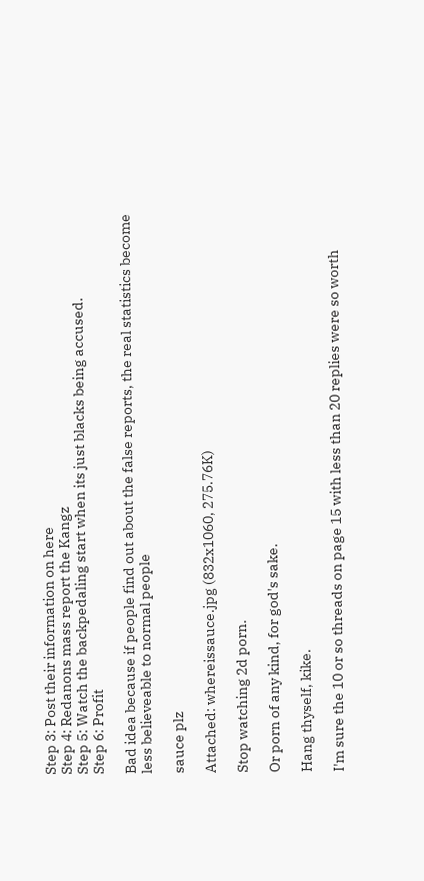Step 3: Post their information on here
Step 4: Redanons mass report the Kangz
Step 5: Watch the backpedaling start when its just blacks being accused.
Step 6: Profit

Bad idea because if people find out about the false reports, the real statistics become less believeable to normal people

sauce plz

Attached: whereissauce.jpg (832x1060, 275.76K)

Stop watching 2d porn.

Or porn of any kind, for god's sake.

Hang thyself, kike.

I'm sure the 10 or so threads on page 15 with less than 20 replies were so worth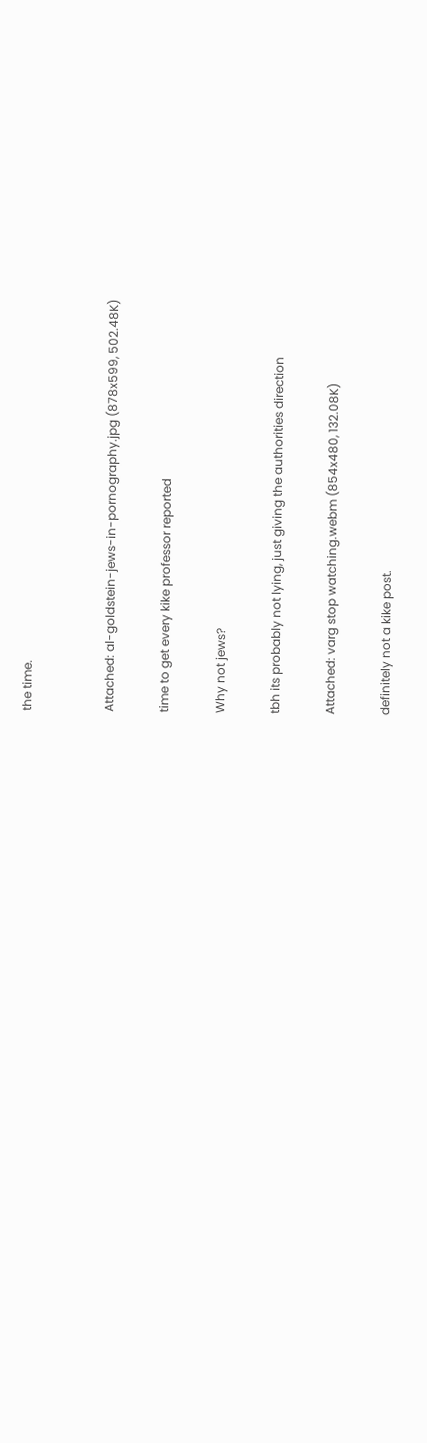the time.


Attached: al-goldstein-jews-in-pornography.jpg (878x599, 502.48K)

time to get every kike professor reported

Why not jews?

tbh its probably not lying, just giving the authorities direction

Attached: varg stop watching.webm (854x480, 132.08K)

definitely not a kike post.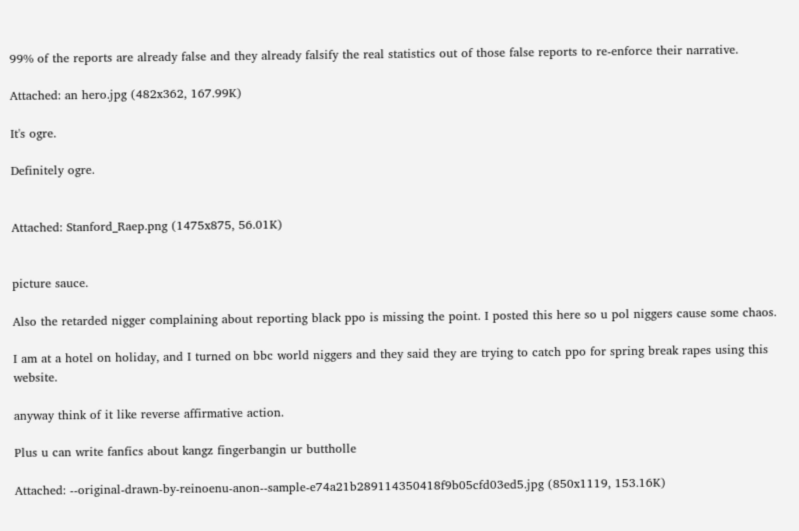99% of the reports are already false and they already falsify the real statistics out of those false reports to re-enforce their narrative.

Attached: an hero.jpg (482x362, 167.99K)

It's ogre.

Definitely ogre.


Attached: Stanford_Raep.png (1475x875, 56.01K)


picture sauce.

Also the retarded nigger complaining about reporting black ppo is missing the point. I posted this here so u pol niggers cause some chaos.

I am at a hotel on holiday, and I turned on bbc world niggers and they said they are trying to catch ppo for spring break rapes using this website.

anyway think of it like reverse affirmative action.

Plus u can write fanfics about kangz fingerbangin ur buttholle

Attached: --original-drawn-by-reinoenu-anon--sample-e74a21b289114350418f9b05cfd03ed5.jpg (850x1119, 153.16K)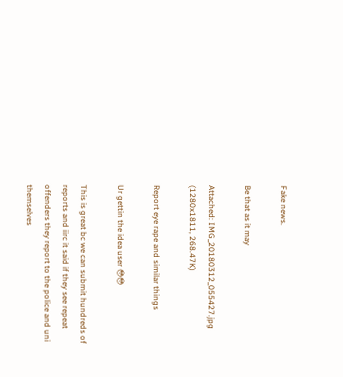Fake news.

Be that as it may

Attached: IMG_20180312_055427.jpg (1280x1811, 268.47K)

Report eye rape and similar things

Ur gettin the idea user 😳😳

This is great bc we can submit hundreds of reports and iirc it said if they see repeat offenders they report to the police and uni themselves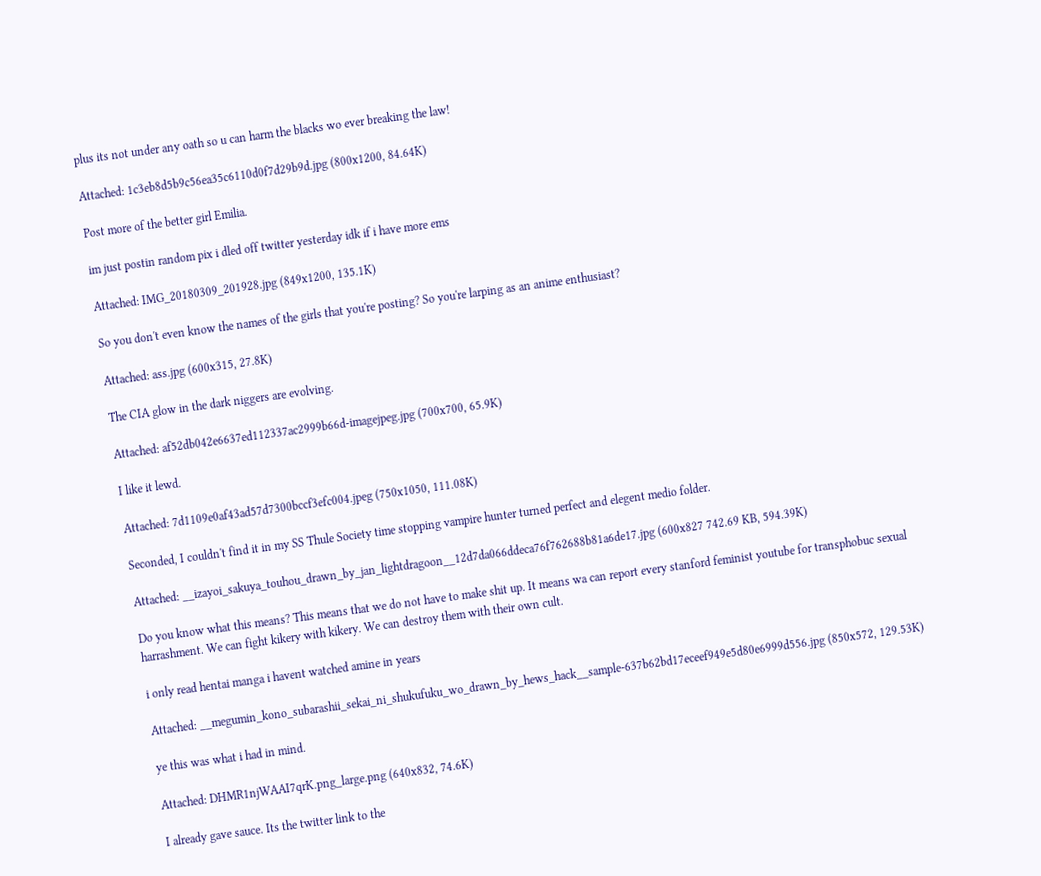plus its not under any oath so u can harm the blacks wo ever breaking the law!

Attached: 1c3eb8d5b9c56ea35c6110d0f7d29b9d.jpg (800x1200, 84.64K)

Post more of the better girl Emilia.

im just postin random pix i dled off twitter yesterday idk if i have more ems

Attached: IMG_20180309_201928.jpg (849x1200, 135.1K)

So you don't even know the names of the girls that you're posting? So you're larping as an anime enthusiast?

Attached: ass.jpg (600x315, 27.8K)

The CIA glow in the dark niggers are evolving.

Attached: af52db042e6637ed112337ac2999b66d-imagejpeg.jpg (700x700, 65.9K)

I like it lewd.

Attached: 7d1109e0af43ad57d7300bccf3efc004.jpeg (750x1050, 111.08K)

Seconded, I couldn't find it in my SS Thule Society time stopping vampire hunter turned perfect and elegent medio folder.

Attached: __izayoi_sakuya_touhou_drawn_by_jan_lightdragoon__12d7da066ddeca76f762688b81a6de17.jpg (600x827 742.69 KB, 594.39K)

Do you know what this means? This means that we do not have to make shit up. It means wa can report every stanford feminist youtube for transphobuc sexual harrashment. We can fight kikery with kikery. We can destroy them with their own cult.

i only read hentai manga i havent watched amine in years

Attached: __megumin_kono_subarashii_sekai_ni_shukufuku_wo_drawn_by_hews_hack__sample-637b62bd17eceef949e5d80e6999d556.jpg (850x572, 129.53K)

ye this was what i had in mind.

Attached: DHMR1njWAAI7qrK.png_large.png (640x832, 74.6K)

I already gave sauce. Its the twitter link to the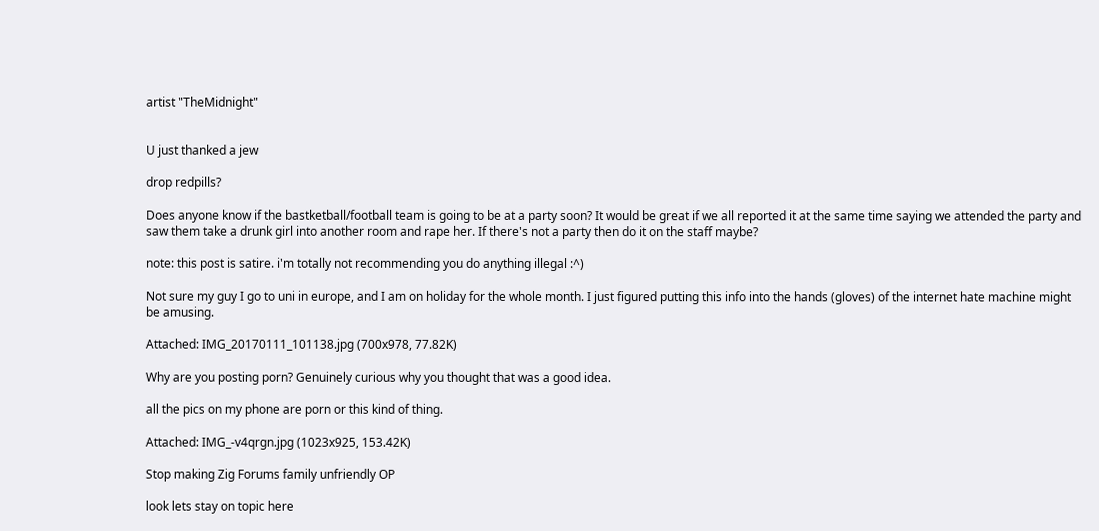artist "TheMidnight"


U just thanked a jew

drop redpills?

Does anyone know if the bastketball/football team is going to be at a party soon? It would be great if we all reported it at the same time saying we attended the party and saw them take a drunk girl into another room and rape her. If there's not a party then do it on the staff maybe?

note: this post is satire. i'm totally not recommending you do anything illegal :^)

Not sure my guy I go to uni in europe, and I am on holiday for the whole month. I just figured putting this info into the hands (gloves) of the internet hate machine might be amusing.

Attached: IMG_20170111_101138.jpg (700x978, 77.82K)

Why are you posting porn? Genuinely curious why you thought that was a good idea.

all the pics on my phone are porn or this kind of thing.

Attached: IMG_-v4qrgn.jpg (1023x925, 153.42K)

Stop making Zig Forums family unfriendly OP

look lets stay on topic here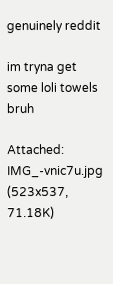genuinely reddit

im tryna get some loli towels bruh

Attached: IMG_-vnic7u.jpg (523x537, 71.18K)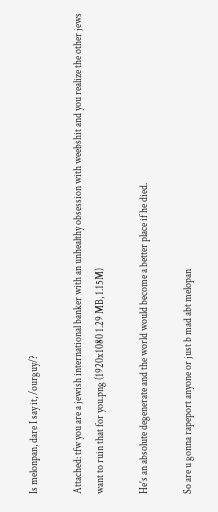Is melonpan, dare I say it, /ourguy/?

Attached: tfw you are a jewish international banker with an unhealthy obsession with weebshit and you realize the other jews want to ruin that for you.png (1920x1080 1.29 MB, 1.15M)

He's an absolute degenerate and the world would become a better place if he died.

So are u gonna rapeport anyone or just b mad abt melopan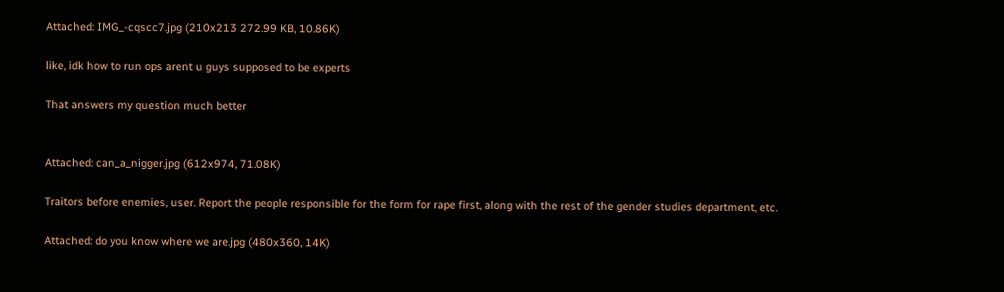Attached: IMG_-cqscc7.jpg (210x213 272.99 KB, 10.86K)

like, idk how to run ops arent u guys supposed to be experts

That answers my question much better


Attached: can_a_nigger.jpg (612x974, 71.08K)

Traitors before enemies, user. Report the people responsible for the form for rape first, along with the rest of the gender studies department, etc.

Attached: do you know where we are.jpg (480x360, 14K)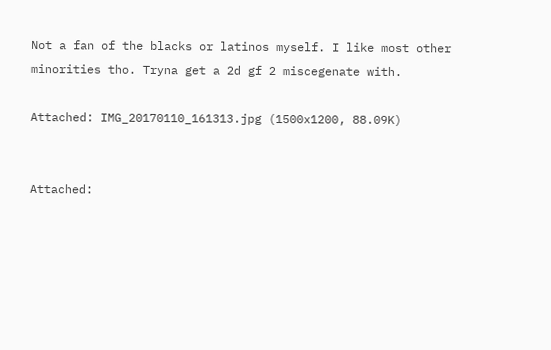Not a fan of the blacks or latinos myself. I like most other minorities tho. Tryna get a 2d gf 2 miscegenate with.

Attached: IMG_20170110_161313.jpg (1500x1200, 88.09K)


Attached: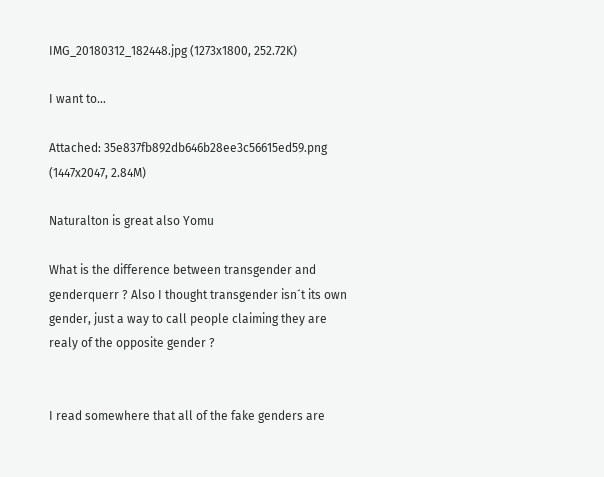IMG_20180312_182448.jpg (1273x1800, 252.72K)

I want to…

Attached: 35e837fb892db646b28ee3c56615ed59.png (1447x2047, 2.84M)

Naturalton is great also Yomu

What is the difference between transgender and genderquerr ? Also I thought transgender isn´t its own gender, just a way to call people claiming they are realy of the opposite gender ?


I read somewhere that all of the fake genders are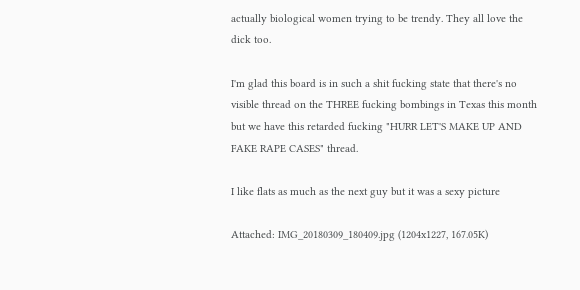actually biological women trying to be trendy. They all love the dick too.

I'm glad this board is in such a shit fucking state that there's no visible thread on the THREE fucking bombings in Texas this month but we have this retarded fucking "HURR LET'S MAKE UP AND FAKE RAPE CASES" thread.

I like flats as much as the next guy but it was a sexy picture

Attached: IMG_20180309_180409.jpg (1204x1227, 167.05K)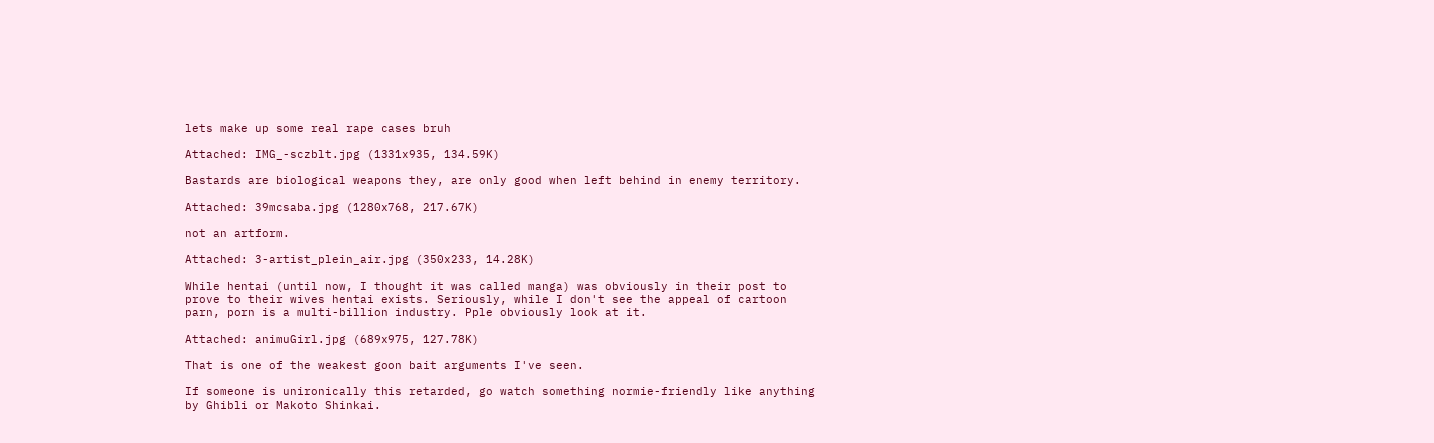lets make up some real rape cases bruh

Attached: IMG_-sczblt.jpg (1331x935, 134.59K)

Bastards are biological weapons they, are only good when left behind in enemy territory.

Attached: 39mcsaba.jpg (1280x768, 217.67K)

not an artform.

Attached: 3-artist_plein_air.jpg (350x233, 14.28K)

While hentai (until now, I thought it was called manga) was obviously in their post to prove to their wives hentai exists. Seriously, while I don't see the appeal of cartoon parn, porn is a multi-billion industry. Pple obviously look at it.

Attached: animuGirl.jpg (689x975, 127.78K)

That is one of the weakest goon bait arguments I've seen.

If someone is unironically this retarded, go watch something normie-friendly like anything by Ghibli or Makoto Shinkai.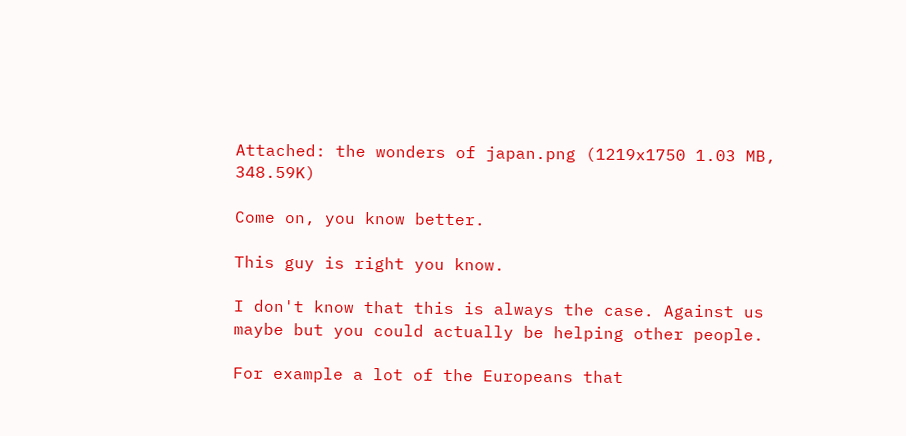Attached: the wonders of japan.png (1219x1750 1.03 MB, 348.59K)

Come on, you know better.

This guy is right you know.

I don't know that this is always the case. Against us maybe but you could actually be helping other people.

For example a lot of the Europeans that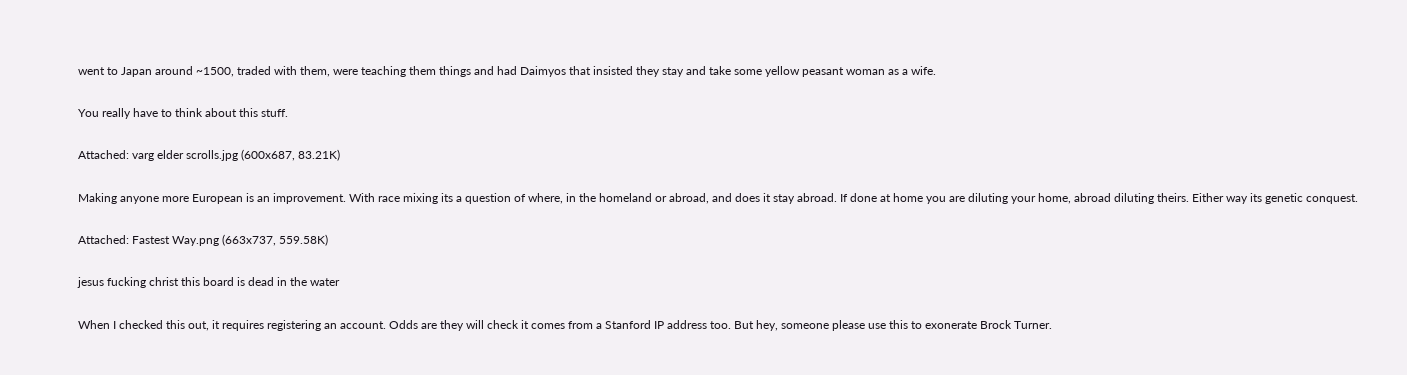went to Japan around ~1500, traded with them, were teaching them things and had Daimyos that insisted they stay and take some yellow peasant woman as a wife.

You really have to think about this stuff.

Attached: varg elder scrolls.jpg (600x687, 83.21K)

Making anyone more European is an improvement. With race mixing its a question of where, in the homeland or abroad, and does it stay abroad. If done at home you are diluting your home, abroad diluting theirs. Either way its genetic conquest.

Attached: Fastest Way.png (663x737, 559.58K)

jesus fucking christ this board is dead in the water

When I checked this out, it requires registering an account. Odds are they will check it comes from a Stanford IP address too. But hey, someone please use this to exonerate Brock Turner.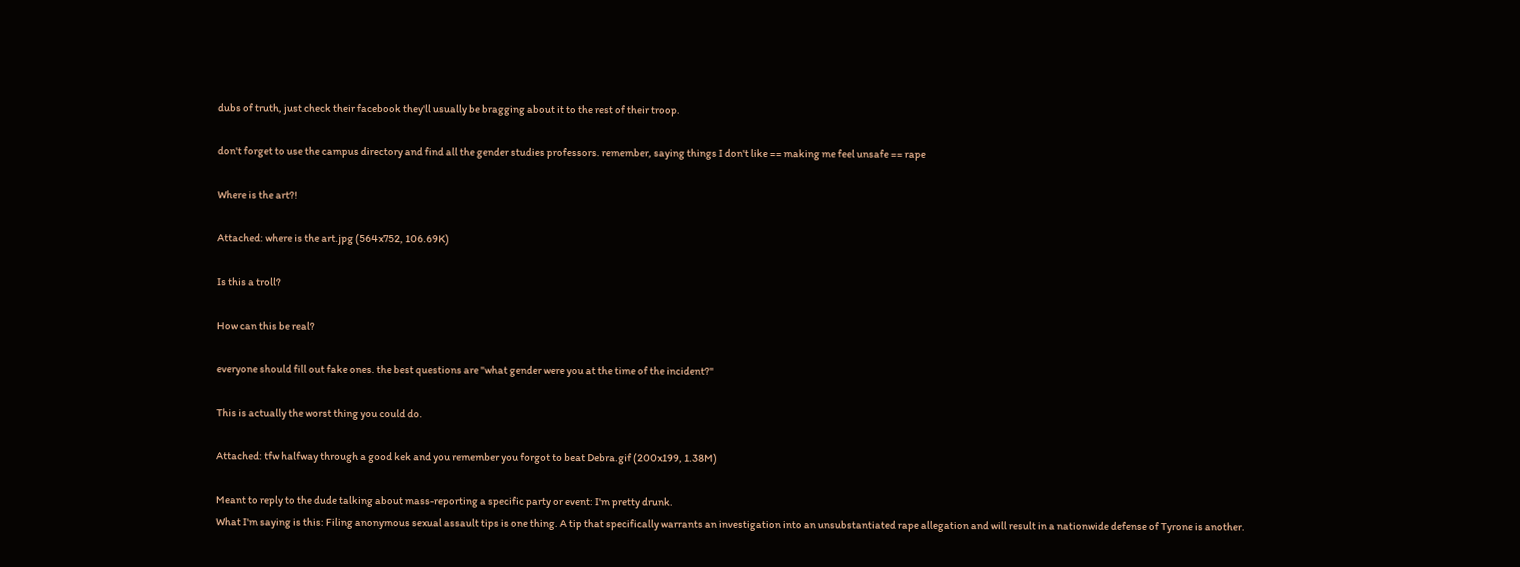dubs of truth, just check their facebook they'll usually be bragging about it to the rest of their troop.

don't forget to use the campus directory and find all the gender studies professors. remember, saying things I don't like == making me feel unsafe == rape

Where is the art?!

Attached: where is the art.jpg (564x752, 106.69K)

Is this a troll?

How can this be real?

everyone should fill out fake ones. the best questions are "what gender were you at the time of the incident?"

This is actually the worst thing you could do.

Attached: tfw halfway through a good kek and you remember you forgot to beat Debra.gif (200x199, 1.38M)

Meant to reply to the dude talking about mass-reporting a specific party or event: I'm pretty drunk.
What I'm saying is this: Filing anonymous sexual assault tips is one thing. A tip that specifically warrants an investigation into an unsubstantiated rape allegation and will result in a nationwide defense of Tyrone is another.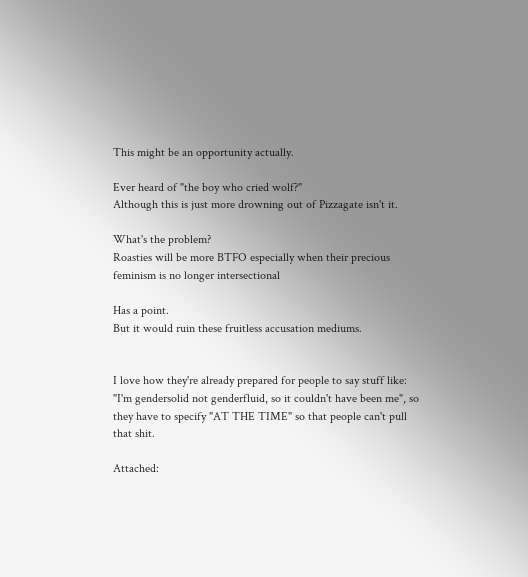This might be an opportunity actually.

Ever heard of "the boy who cried wolf?"
Although this is just more drowning out of Pizzagate isn't it.

What's the problem?
Roasties will be more BTFO especially when their precious feminism is no longer intersectional

Has a point.
But it would ruin these fruitless accusation mediums.


I love how they're already prepared for people to say stuff like:
"I'm gendersolid not genderfluid, so it couldn't have been me", so they have to specify "AT THE TIME" so that people can't pull that shit.

Attached: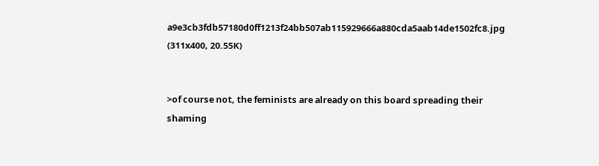a9e3cb3fdb57180d0ff1213f24bb507ab115929666a880cda5aab14de1502fc8.jpg (311x400, 20.55K)


>of course not, the feminists are already on this board spreading their shaming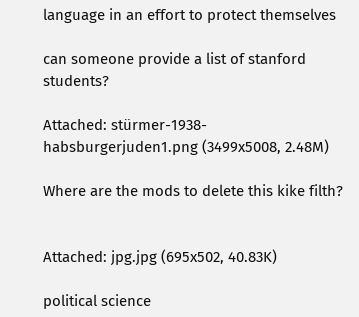language in an effort to protect themselves

can someone provide a list of stanford students?

Attached: stürmer-1938-habsburgerjuden1.png (3499x5008, 2.48M)

Where are the mods to delete this kike filth?


Attached: jpg.jpg (695x502, 40.83K)

political science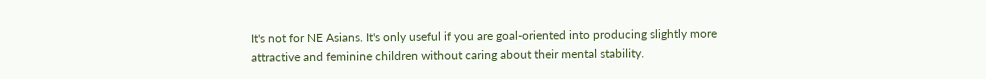It's not for NE Asians. It's only useful if you are goal-oriented into producing slightly more attractive and feminine children without caring about their mental stability.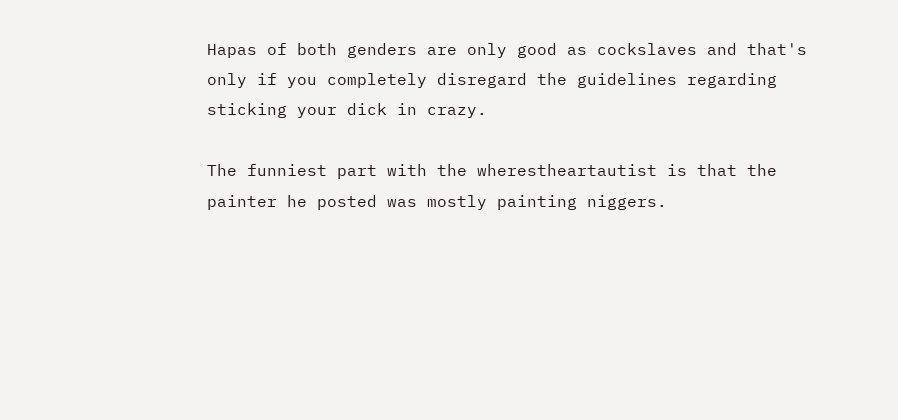Hapas of both genders are only good as cockslaves and that's only if you completely disregard the guidelines regarding sticking your dick in crazy.

The funniest part with the wherestheartautist is that the painter he posted was mostly painting niggers.